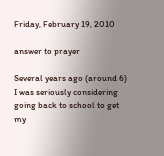Friday, February 19, 2010

answer to prayer

Several years ago (around 6) I was seriously considering
going back to school to get my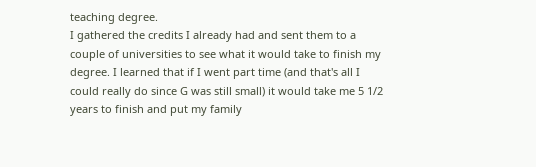teaching degree.
I gathered the credits I already had and sent them to a couple of universities to see what it would take to finish my degree. I learned that if I went part time (and that's all I could really do since G was still small) it would take me 5 1/2 years to finish and put my family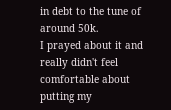in debt to the tune of around 50k.
I prayed about it and really didn't feel comfortable about putting my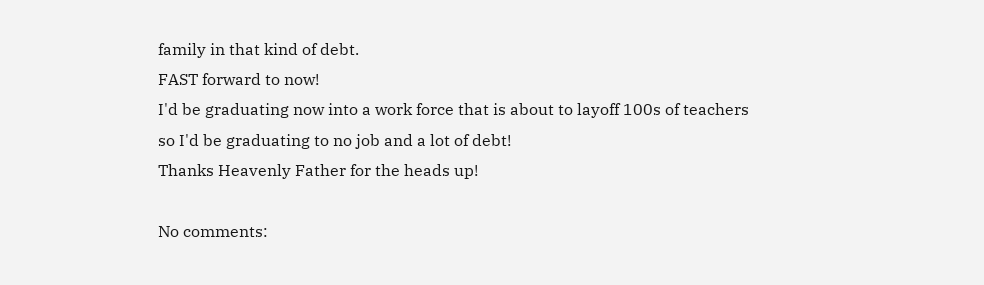family in that kind of debt.
FAST forward to now!
I'd be graduating now into a work force that is about to layoff 100s of teachers
so I'd be graduating to no job and a lot of debt!
Thanks Heavenly Father for the heads up!

No comments: